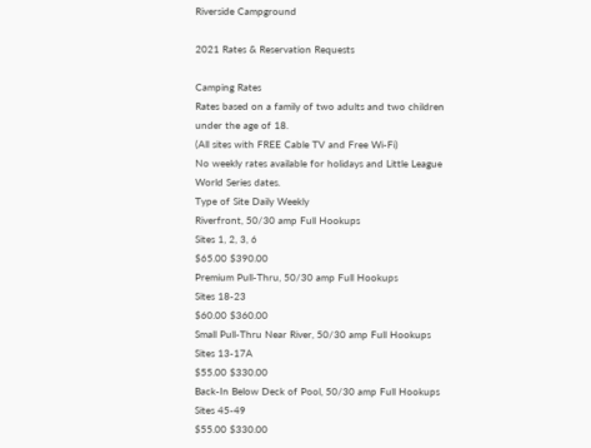Riverside Campground

2021 Rates & Reservation Requests

Camping Rates
Rates based on a family of two adults and two children under the age of 18.
(All sites with FREE Cable TV and Free Wi-Fi)
No weekly rates available for holidays and Little League World Series dates.
Type of Site Daily Weekly
Riverfront, 50/30 amp Full Hookups
Sites 1, 2, 3, 6
$65.00 $390.00
Premium Pull-Thru, 50/30 amp Full Hookups
Sites 18-23
$60.00 $360.00
Small Pull-Thru Near River, 50/30 amp Full Hookups
Sites 13-17A
$55.00 $330.00
Back-In Below Deck of Pool, 50/30 amp Full Hookups
Sites 45-49
$55.00 $330.00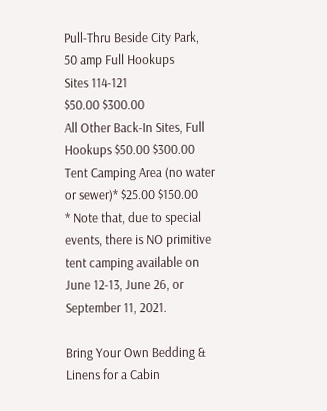Pull-Thru Beside City Park, 50 amp Full Hookups
Sites 114-121
$50.00 $300.00
All Other Back-In Sites, Full Hookups $50.00 $300.00
Tent Camping Area (no water or sewer)* $25.00 $150.00
* Note that, due to special events, there is NO primitive tent camping available on
June 12-13, June 26, or September 11, 2021.

Bring Your Own Bedding & Linens for a Cabin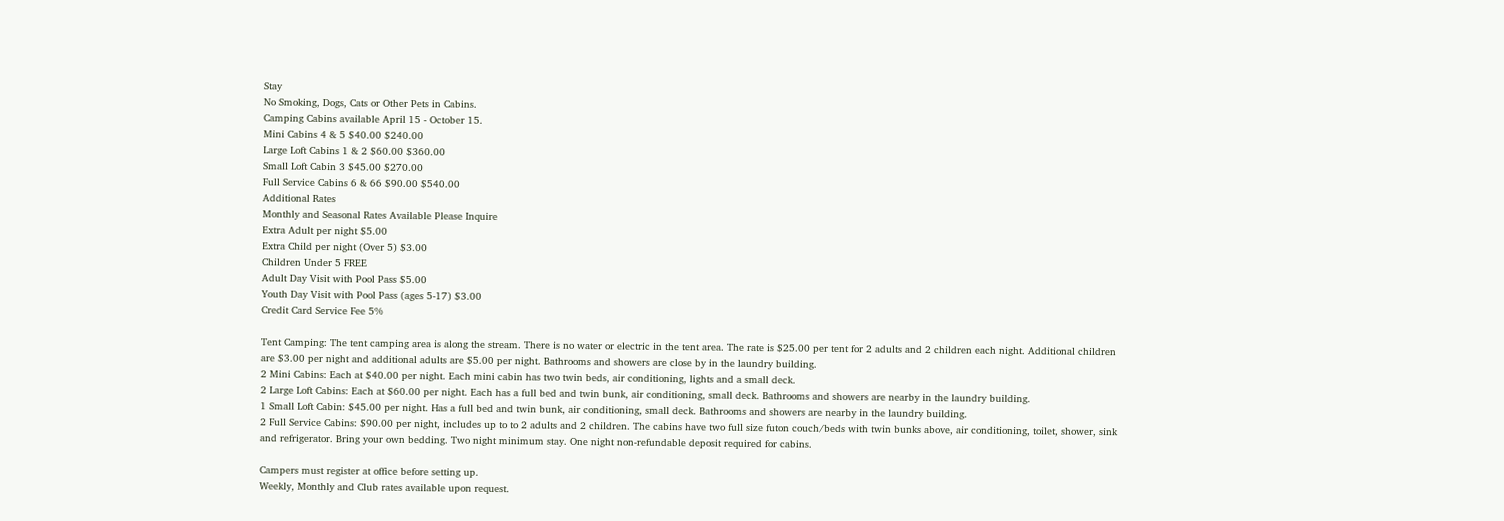Stay
No Smoking, Dogs, Cats or Other Pets in Cabins.
Camping Cabins available April 15 - October 15.
Mini Cabins 4 & 5 $40.00 $240.00
Large Loft Cabins 1 & 2 $60.00 $360.00
Small Loft Cabin 3 $45.00 $270.00
Full Service Cabins 6 & 66 $90.00 $540.00
Additional Rates
Monthly and Seasonal Rates Available Please Inquire
Extra Adult per night $5.00
Extra Child per night (Over 5) $3.00
Children Under 5 FREE
Adult Day Visit with Pool Pass $5.00
Youth Day Visit with Pool Pass (ages 5-17) $3.00
Credit Card Service Fee 5%

Tent Camping: The tent camping area is along the stream. There is no water or electric in the tent area. The rate is $25.00 per tent for 2 adults and 2 children each night. Additional children are $3.00 per night and additional adults are $5.00 per night. Bathrooms and showers are close by in the laundry building.
2 Mini Cabins: Each at $40.00 per night. Each mini cabin has two twin beds, air conditioning, lights and a small deck.
2 Large Loft Cabins: Each at $60.00 per night. Each has a full bed and twin bunk, air conditioning, small deck. Bathrooms and showers are nearby in the laundry building.
1 Small Loft Cabin: $45.00 per night. Has a full bed and twin bunk, air conditioning, small deck. Bathrooms and showers are nearby in the laundry building.
2 Full Service Cabins: $90.00 per night, includes up to to 2 adults and 2 children. The cabins have two full size futon couch/beds with twin bunks above, air conditioning, toilet, shower, sink and refrigerator. Bring your own bedding. Two night minimum stay. One night non-refundable deposit required for cabins.

Campers must register at office before setting up.
Weekly, Monthly and Club rates available upon request.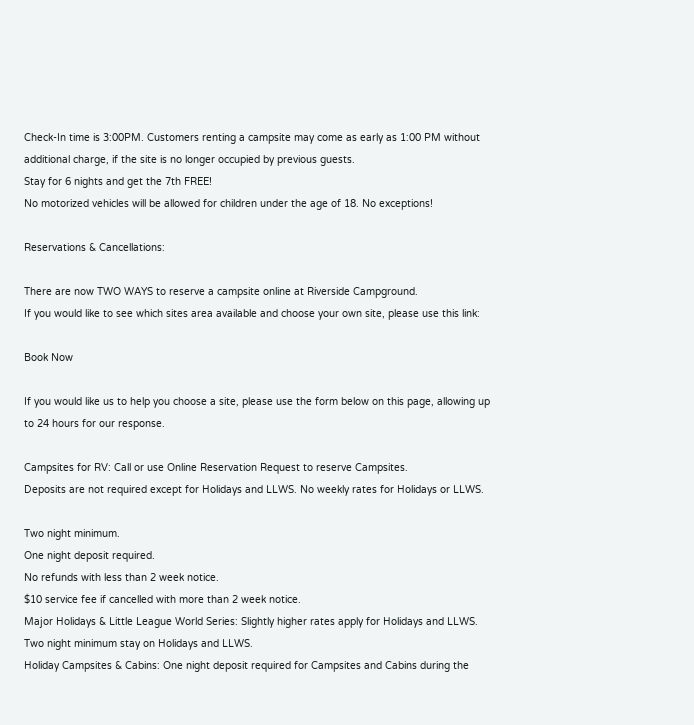Check-In time is 3:00PM. Customers renting a campsite may come as early as 1:00 PM without additional charge, if the site is no longer occupied by previous guests.
Stay for 6 nights and get the 7th FREE!
No motorized vehicles will be allowed for children under the age of 18. No exceptions!

Reservations & Cancellations:

There are now TWO WAYS to reserve a campsite online at Riverside Campground.
If you would like to see which sites area available and choose your own site, please use this link:

Book Now

If you would like us to help you choose a site, please use the form below on this page, allowing up to 24 hours for our response.

Campsites for RV: Call or use Online Reservation Request to reserve Campsites.
Deposits are not required except for Holidays and LLWS. No weekly rates for Holidays or LLWS.

Two night minimum.
One night deposit required.
No refunds with less than 2 week notice.
$10 service fee if cancelled with more than 2 week notice.
Major Holidays & Little League World Series: Slightly higher rates apply for Holidays and LLWS.
Two night minimum stay on Holidays and LLWS.
Holiday Campsites & Cabins: One night deposit required for Campsites and Cabins during the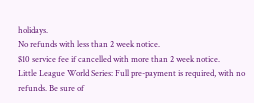holidays.
No refunds with less than 2 week notice.
$10 service fee if cancelled with more than 2 week notice.
Little League World Series: Full pre-payment is required, with no refunds. Be sure of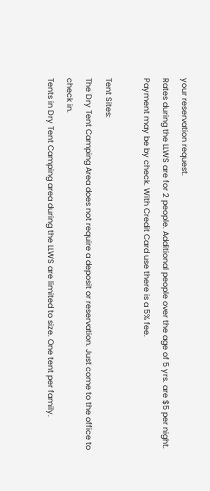your reservation request.
Rates during the LLWS are for 2 people. Additional people over the age of 5 yrs. are $5 per night.
Payment may be by check. With Credit Card use there is a 5% fee.

Tent Sites:
The Dry Tent Camping Area does not require a deposit or reservation. Just come to the office to check in.
Tents in Dry Tent Camping area during the LLWS are limited to size. One tent per family.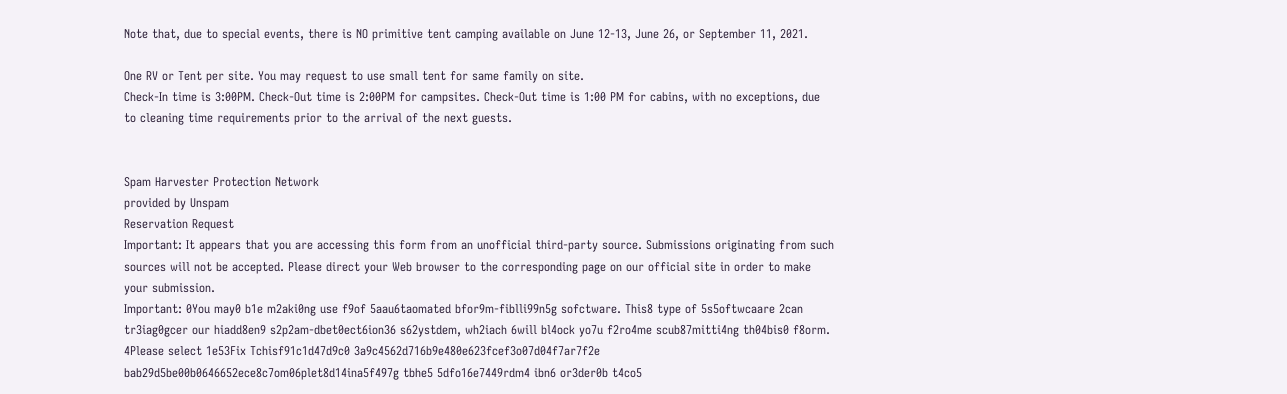Note that, due to special events, there is NO primitive tent camping available on June 12-13, June 26, or September 11, 2021.

One RV or Tent per site. You may request to use small tent for same family on site.
Check-In time is 3:00PM. Check-Out time is 2:00PM for campsites. Check-Out time is 1:00 PM for cabins, with no exceptions, due to cleaning time requirements prior to the arrival of the next guests.


Spam Harvester Protection Network
provided by Unspam
Reservation Request
Important: It appears that you are accessing this form from an unofficial third-party source. Submissions originating from such sources will not be accepted. Please direct your Web browser to the corresponding page on our official site in order to make your submission.
Important: 0You may0 b1e m2aki0ng use f9of 5aau6taomated bfor9m-fiblli99n5g sofctware. This8 type of 5s5oftwcaare 2can tr3iag0gcer our hiadd8en9 s2p2am-dbet0ect6ion36 s62ystdem, wh2iach 6will bl4ock yo7u f2ro4me scub87mitti4ng th04bis0 f8orm. 4Please select 1e53Fix Tchisf91c1d47d9c0 3a9c4562d716b9e480e623fcef3o07d04f7ar7f2e bab29d5be00b0646652ece8c7om06plet8d14ina5f497g tbhe5 5dfo16e7449rdm4 ibn6 or3der0b t4co5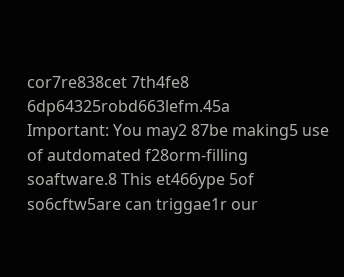cor7re838cet 7th4fe8 6dp64325robd663lefm.45a
Important: You may2 87be making5 use of autdomated f28orm-filling soaftware.8 This et466ype 5of so6cftw5are can triggae1r our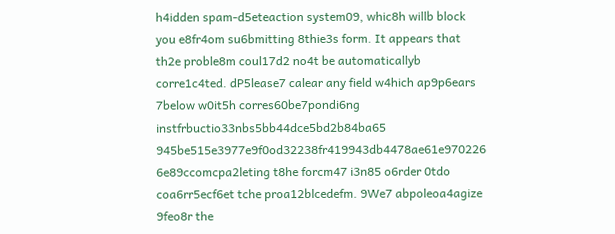h4idden spam-d5eteaction system09, whic8h willb block you e8fr4om su6bmitting 8thie3s form. It appears that th2e proble8m coul17d2 no4t be automaticallyb corre1c4ted. dP5lease7 calear any field w4hich ap9p6ears 7below w0it5h corres60be7pondi6ng instfrbuctio33nbs5bb44dce5bd2b84ba65 945be515e3977e9f0od32238fr419943db4478ae61e970226 6e89ccomcpa2leting t8he forcm47 i3n85 o6rder 0tdo coa6rr5ecf6et tche proa12blcedefm. 9We7 abpoleoa4agize 9feo8r the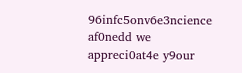96infc5onv6e3ncience af0nedd we appreci0at4e y9our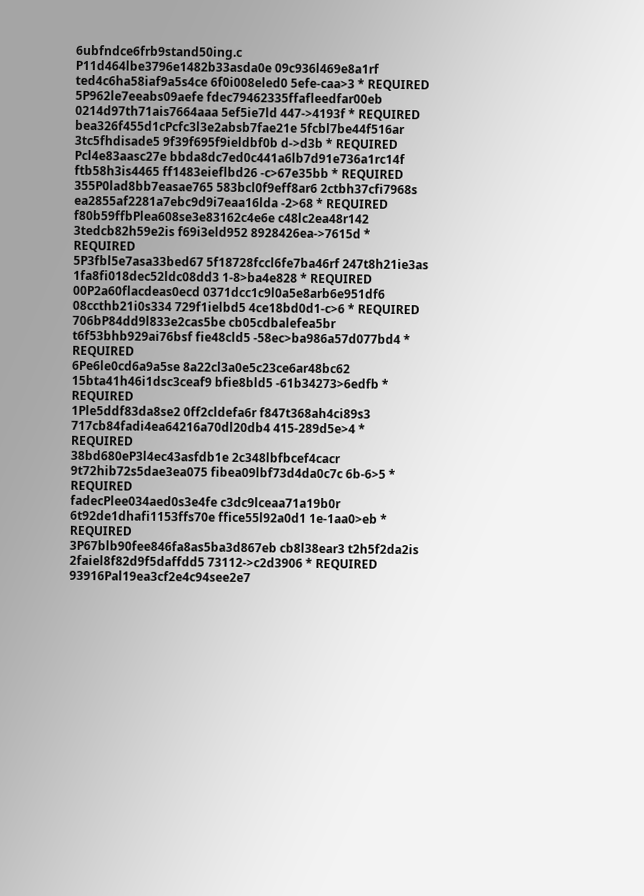6ubfndce6frb9stand50ing.c
P11d464lbe3796e1482b33asda0e 09c936l469e8a1rf ted4c6ha58iaf9a5s4ce 6f0i008eled0 5efe-caa>3 * REQUIRED
5P962le7eeabs09aefe fdec79462335ffafleedfar00eb 0214d97th71ais7664aaa 5ef5ie7ld 447->4193f * REQUIRED
bea326f455d1cPcfc3l3e2absb7fae21e 5fcbl7be44f516ar 3tc5fhdisade5 9f39f695f9ieldbf0b d->d3b * REQUIRED
Pcl4e83aasc27e bbda8dc7ed0c441a6lb7d91e736a1rc14f ftb58h3is4465 ff1483eieflbd26 -c>67e35bb * REQUIRED
355P0lad8bb7easae765 583bcl0f9eff8ar6 2ctbh37cfi7968s ea2855af2281a7ebc9d9i7eaa16lda -2>68 * REQUIRED
f80b59ffbPlea608se3e83162c4e6e c48lc2ea48r142 3tedcb82h59e2is f69i3eld952 8928426ea->7615d * REQUIRED
5P3fbl5e7asa33bed67 5f18728fccl6fe7ba46rf 247t8h21ie3as 1fa8fi018dec52ldc08dd3 1-8>ba4e828 * REQUIRED
00P2a60flacdeas0ecd 0371dcc1c9l0a5e8arb6e951df6 08ccthb21i0s334 729f1ielbd5 4ce18bd0d1-c>6 * REQUIRED
706bP84dd9l833e2cas5be cb05cdbalefea5br t6f53bhb929ai76bsf fie48cld5 -58ec>ba986a57d077bd4 * REQUIRED
6Pe6le0cd6a9a5se 8a22cl3a0e5c23ce6ar48bc62 15bta41h46i1dsc3ceaf9 bfie8bld5 -61b34273>6edfb * REQUIRED
1Ple5ddf83da8se2 0ff2cldefa6r f847t368ah4ci89s3 717cb84fadi4ea64216a70dl20db4 415-289d5e>4 * REQUIRED
38bd680eP3l4ec43asfdb1e 2c348lbfbcef4cacr 9t72hib72s5dae3ea075 fibea09lbf73d4da0c7c 6b-6>5 * REQUIRED
fadecPlee034aed0s3e4fe c3dc9lceaa71a19b0r 6t92de1dhafi1153ffs70e ffice55l92a0d1 1e-1aa0>eb * REQUIRED
3P67blb90fee846fa8as5ba3d867eb cb8l38ear3 t2h5f2da2is 2faiel8f82d9f5daffdd5 73112->c2d3906 * REQUIRED
93916Pal19ea3cf2e4c94see2e7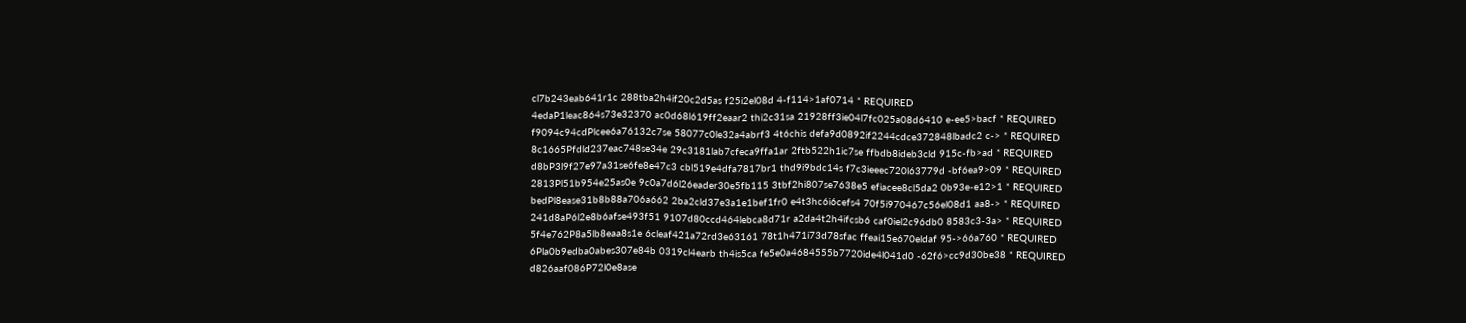cl7b243eab641r1c 288tba2h4if20c2d5as f25i2el08d 4-f114>1af0714 * REQUIRED
4edaP1leac864s73e32370 ac0d68l619ff2eaar2 thi2c31sa 21928ff3ie04l7fc025a08d6410 e-ee5>bacf * REQUIRED
f9094c94cdPlcee6a76132c7se 58077c0le32a4abrf3 4t6chis defa9d0892if2244cdce372848lbadc2 c-> * REQUIRED
8c1665Pfdld237eac748se34e 29c3181lab7cfeca9ffa1ar 2ftb522h1ic7se ffbdb8ideb3cld 915c-fb>ad * REQUIRED
d8bP3l9f27e97a31se6fe8e47c3 cbl519e4dfa7817br1 thd9i9bdc14s f7c3ieeec720l63779d -bf6ea9>09 * REQUIRED
2813Pl51b954e25as0e 9c0a7d6l26eader30e5fb115 3tbf2hi807se7638e5 efiacee8cl5da2 0b93e-e12>1 * REQUIRED
bedPl8ease31b8b88a706a662 2ba2cld37e3a1e1bef1fr0 e4t3hc6i6cefs4 70f5i970467c56el08d1 aa8-> * REQUIRED
241d8aP6l2e8b6afse493f51 9107d80ccd464lebca8d71r a2da4t2h4ifcsb6 caf0iel2c96db0 8583c3-3a> * REQUIRED
5f4e762P8a5lb8eaa8s1e 6cleaf421a72rd3e63161 78t1h471i73d78sfac ffeai15e670eldaf 95->66a760 * REQUIRED
6Pla0b9edba0abes307e84b 0319cl4earb th4is5ca fe5e0a4684555b7720ide4l041d0 -62f6>cc9d30be38 * REQUIRED
d826aaf086P72l0e8ase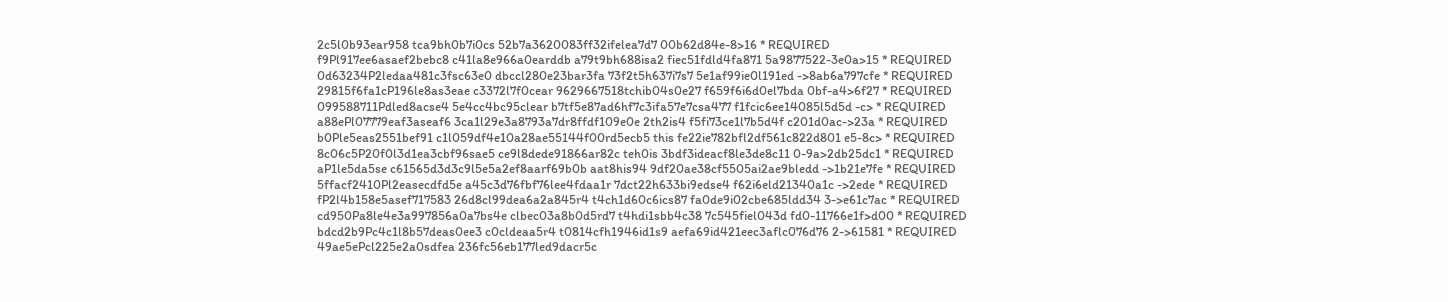2c5l0b93ear958 tca9bh0b7i0cs 52b7a3620083ff32ifelea7d7 00b62d84e-8>16 * REQUIRED
f9Pl917ee6asaef2bebc8 c41la8e966a0earddb a79t9bh688isa2 fiec51fdld4fa871 5a9877522-3e0a>15 * REQUIRED
0d63234P2ledaa481c3fsc63e0 dbccl280e23bar3fa 73f2t5h637i7s7 5e1af99ie0l191ed ->8ab6a797cfe * REQUIRED
29815f6fa1cP196le8as3eae c3372l7f0cear 9629667518tchib04s0e27 f659f6i6d0el7bda 0bf-a4>6f27 * REQUIRED
099588711Pdled8acse4 5e4cc4bc95clear b7tf5e87ad6hf7c3ifa57e7csa477 f1fcic6ee14085l5d5d -c> * REQUIRED
a88ePl07779eaf3aseaf6 3ca1l29e3a8793a7dr8ffdf109e0e 2th2is4 f5fi73ce1l7b5d4f c201d0ac->23a * REQUIRED
b0Ple5eas2551bef91 c1l059df4e10a28ae55144f00rd5ecb5 this fe22ie782bfl2df561c822d801 e5-8c> * REQUIRED
8c06c5P20f0l3d1ea3cbf96sae5 ce9l8dede91866ar82c teh0is 3bdf3ideacf8le3de8c11 0-9a>2db25dc1 * REQUIRED
aP1le5da5se c61565d3d3c9l5e5a2ef8aarf69b0b aat8his94 9df20ae38cf5505ai2ae9bledd ->1b21e7fe * REQUIRED
5ffacf2410Pl2easecdfd5e a45c3d76fbf76lee4fdaa1r 7dct22h633bi9edse4 f62i6eld21340a1c ->2ede * REQUIRED
fP2l4b158e5asef717583 26d8cl99dea6a2a845r4 t4ch1d60c6ics87 fa0de9i02cbe685ldd34 3->e61c7ac * REQUIRED
cd950Pa8le4e3a997856a0a7bs4e clbec03a8b0d5rd7 t4hdi1sbb4c38 7c545fiel043d fd0-11766e1f>d00 * REQUIRED
bdcd2b9Pc4c1l8b57deas0ee3 c0cldeaa5r4 t0814cfh1946id1s9 aefa69id421eec3aflc076d76 2->61581 * REQUIRED
49ae5ePcl225e2a0sdfea 236fc56eb177led9dacr5c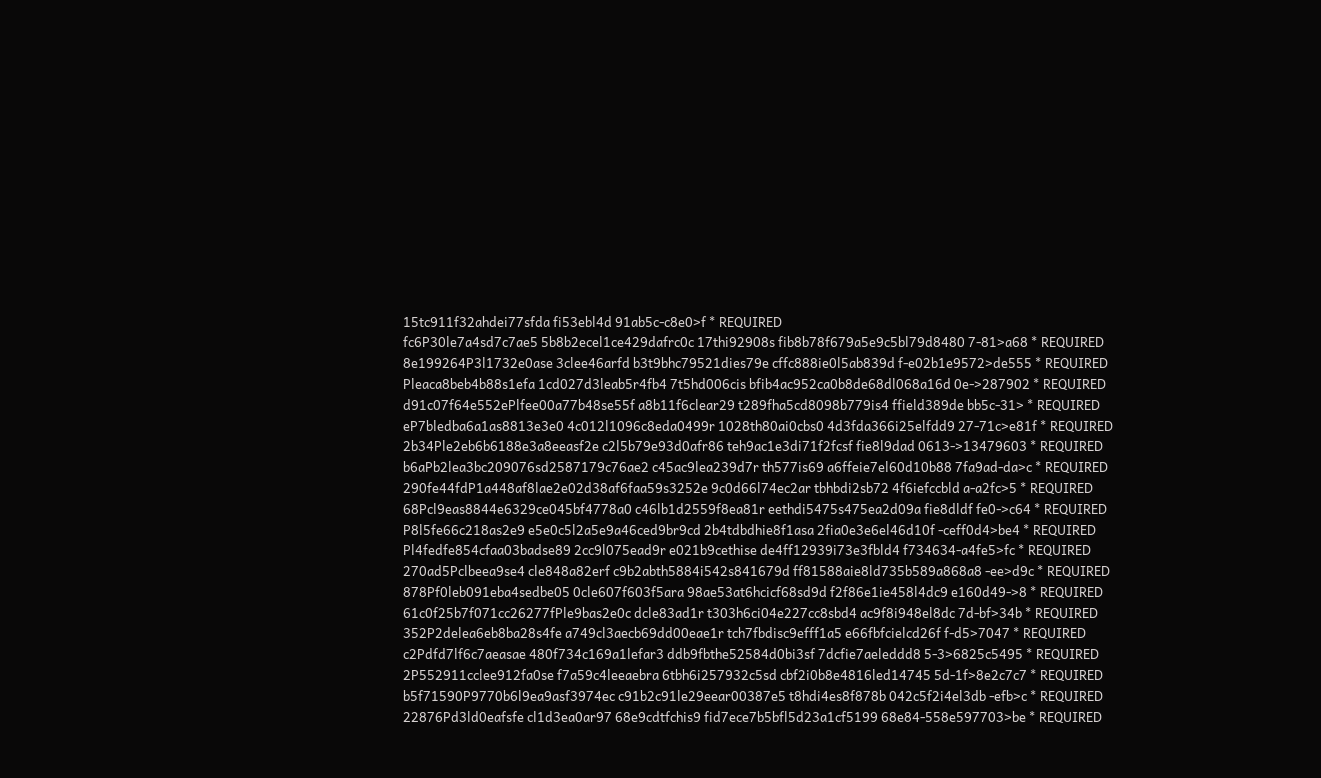15tc911f32ahdei77sfda fi53ebl4d 91ab5c-c8e0>f * REQUIRED
fc6P30le7a4sd7c7ae5 5b8b2ecel1ce429dafrc0c 17thi92908s fib8b78f679a5e9c5bl79d8480 7-81>a68 * REQUIRED
8e199264P3l1732e0ase 3clee46arfd b3t9bhc79521dies79e cffc888ie0l5ab839d f-e02b1e9572>de555 * REQUIRED
Pleaca8beb4b88s1efa 1cd027d3leab5r4fb4 7t5hd006cis bfib4ac952ca0b8de68dl068a16d 0e->287902 * REQUIRED
d91c07f64e552ePlfee00a77b48se55f a8b11f6clear29 t289fha5cd8098b779is4 ffield389de bb5c-31> * REQUIRED
eP7bledba6a1as8813e3e0 4c012l1096c8eda0499r 1028th80ai0cbs0 4d3fda366i25elfdd9 27-71c>e81f * REQUIRED
2b34Ple2eb6b6188e3a8eeasf2e c2l5b79e93d0afr86 teh9ac1e3di71f2fcsf fie8l9dad 0613->13479603 * REQUIRED
b6aPb2lea3bc209076sd2587179c76ae2 c45ac9lea239d7r th577is69 a6ffeie7el60d10b88 7fa9ad-da>c * REQUIRED
290fe44fdP1a448af8lae2e02d38af6faa59s3252e 9c0d66l74ec2ar tbhbdi2sb72 4f6iefccbld a-a2fc>5 * REQUIRED
68Pcl9eas8844e6329ce045bf4778a0 c46lb1d2559f8ea81r eethdi5475s475ea2d09a fie8dldf fe0->c64 * REQUIRED
P8l5fe66c218as2e9 e5e0c5l2a5e9a46ced9br9cd 2b4tdbdhie8f1asa 2fia0e3e6el46d10f -ceff0d4>be4 * REQUIRED
Pl4fedfe854cfaa03badse89 2cc9l075ead9r e021b9cethise de4ff12939i73e3fbld4 f734634-a4fe5>fc * REQUIRED
270ad5Pclbeea9se4 cle848a82erf c9b2abth5884i542s841679d ff81588aie8ld735b589a868a8 -ee>d9c * REQUIRED
878Pf0leb091eba4sedbe05 0cle607f603f5ara 98ae53at6hcicf68sd9d f2f86e1ie458l4dc9 e160d49->8 * REQUIRED
61c0f25b7f071cc26277fPle9bas2e0c dcle83ad1r t303h6ci04e227cc8sbd4 ac9f8i948el8dc 7d-bf>34b * REQUIRED
352P2delea6eb8ba28s4fe a749cl3aecb69dd00eae1r tch7fbdisc9efff1a5 e66fbfcielcd26f f-d5>7047 * REQUIRED
c2Pdfd7lf6c7aeasae 480f734c169a1lefar3 ddb9fbthe52584d0bi3sf 7dcfie7aeleddd8 5-3>6825c5495 * REQUIRED
2P552911cclee912fa0se f7a59c4leeaebra 6tbh6i257932c5sd cbf2i0b8e4816led14745 5d-1f>8e2c7c7 * REQUIRED
b5f71590P9770b6l9ea9asf3974ec c91b2c91le29eear00387e5 t8hdi4es8f878b 042c5f2i4el3db -efb>c * REQUIRED
22876Pd3ld0eafsfe cl1d3ea0ar97 68e9cdtfchis9 fid7ece7b5bfl5d23a1cf5199 68e84-558e597703>be * REQUIRED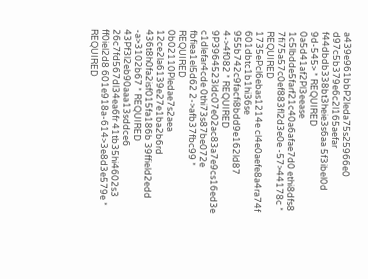a439e961bbP2leda75s25966e0 d97c5b379e6c2l165aefar f44dbdb338bt3heie3s6aa 5f3ibel0d 9d-545> * REQUIRED
0a5d41af2Pl3eease 1c5lbdde5farf21c40a6afae7d0 ethi8dfs8 7fi75a57c0ef883fl2d3e0e -57>44178c * REQUIRED
1735ePcl6ebas1214e cl4e0aefe8a4ra74f 601dbtc1b1hi36se 955b742c9facfi8bdd9e162ld87 4->4f082 * REQUIRED
9P3964523ldc07e02ac83a7e9cs16ed3e c1dlefar4cde 0thi73s87be072e fbfiea1el5d62 2->afb37fbc99 * REQUIRED
0b02110Pledae7s2aea 12ce2la6139e27e1ba2b6rd 436t8h0fa2isf015fa186b 39ffield2edd -a>3102b67 * REQUIRED
43Pf3l2eb90aaa13sddce6 26c7fd567dl34ea6fr 41tb35hi4602s3 ff0iel2d8 601e918a-614>3e8d3e579e * REQUIRED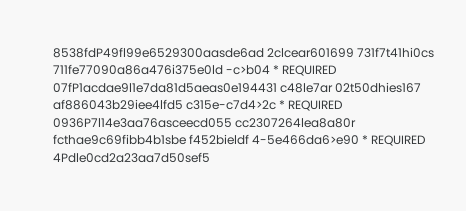8538fdP49fl99e6529300aasde6ad 2clcear601699 731f7t41hi0cs 711fe77090a86a476i375e0ld -c>b04 * REQUIRED
07fP1acdae9l1e7da81d5aeas0e194431 c48le7ar 02t50dhies167 af886043b29iee4lfd5 c315e-c7d4>2c * REQUIRED
0936P7l14e3aa76asceecd055 cc2307264lea8a80r fcthae9c69fibb4b1sbe f452bieldf 4-5e466da6>e90 * REQUIRED
4Pdle0cd2a23aa7d50sef5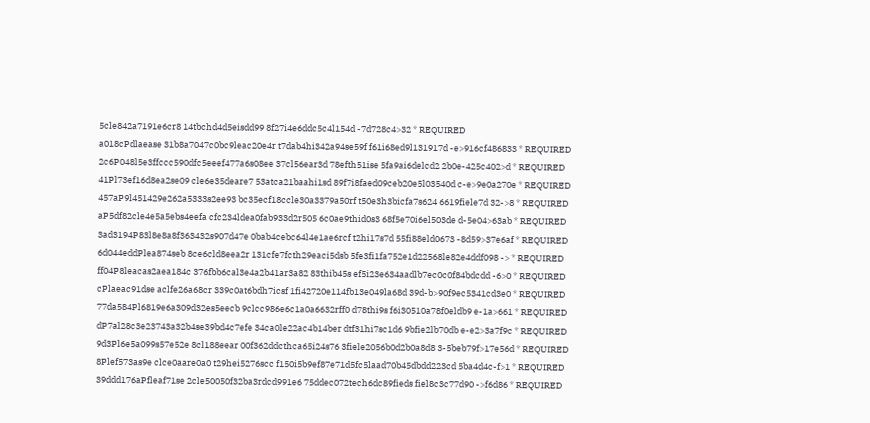5cle842a7191e6cr8 14tbchd4d5eisdd99 8f27i4e6ddc5c4l154d -7d728c4>32 * REQUIRED
a018cPdlaease 31b8a7047c0bc9leac20e4r t7dab4hi342a94se59f f61i68ed9l131917d -e>916cf486833 * REQUIRED
2c6P048l5e3ffccc590dfc5eeef477a6s08ee 37cl56ear3d 78efth51ise 5fa9ai6delcd2 2b0e-425c402>d * REQUIRED
41Pl73ef16d8ea2se09 cle6e35deare7 53atca21baahi1sd 89f7i8faed09ceb20e5l03540d c-e>9e0a270e * REQUIRED
457aP9l451429e262a5333s2ee93 bc35ecf18ccle30a3379a50rf t50e3h3bicfa7s624 6619fiele7d 32->8 * REQUIRED
aP5df82cle4e5a5ebs4eefa cfc234ldea0fab933d2r505 6c0ae9thid0s3 68f5e70i6el503de d-5e04>63ab * REQUIRED
3ad3194P83l8e8a8f363432s907d47e 0bab4cebc64l4e1ae6rcf t2hi17s7d 55fi88eld0673 -8d59>37e6af * REQUIRED
6d044eddPlea874seb 8ce6cld8eea2r 131cfe7fcth29eaci5dsb 5fe3fi1fa752e1d22568le82e4ddf098 -> * REQUIRED
ff04P8leacas2aea184c 376fbb6cal3e4a2b41ar3a82 83thib45s ef5i23e634aadlb7ec0c0f84bdcdd -6>0 * REQUIRED
cPlaeac91dse aclfe26a68cr 339c0at6bdh7icsf 1fi42720e114fb13e049la68d 39d-b>90f9ec5341cd3e0 * REQUIRED
77da584Pl6819e6a309d32es5eecb 9clcc986e6c1a0a6632rff0 d78thi9s f6i30510a78f0eldb9 e-1a>661 * REQUIRED
dP7al28c3e23743a32b4se39bd4c7efe 34ca0le22ac4b14ber dtf31hi7sc1d6 9bfie2lb70db e-e2>3a7f9c * REQUIRED
9d3Pl6e5a099s57e52e 8cl188eear 00f362ddcthca65i24s76 3fiele2056b0d2b0a8d8 3-5beb79f>17e56d * REQUIRED
8Plef573as9e clce0aare0a0 t29hei5276scc f150i5b9ef87e71d5fc5laad70b45dbdd223cd 5ba4d4c-f>1 * REQUIRED
39ddd176aPfleaf71se 2cle50050f32ba3rdcd991e6 75ddec072tech6dc89fieds fiel8c3c77d90 ->f6d86 * REQUIRED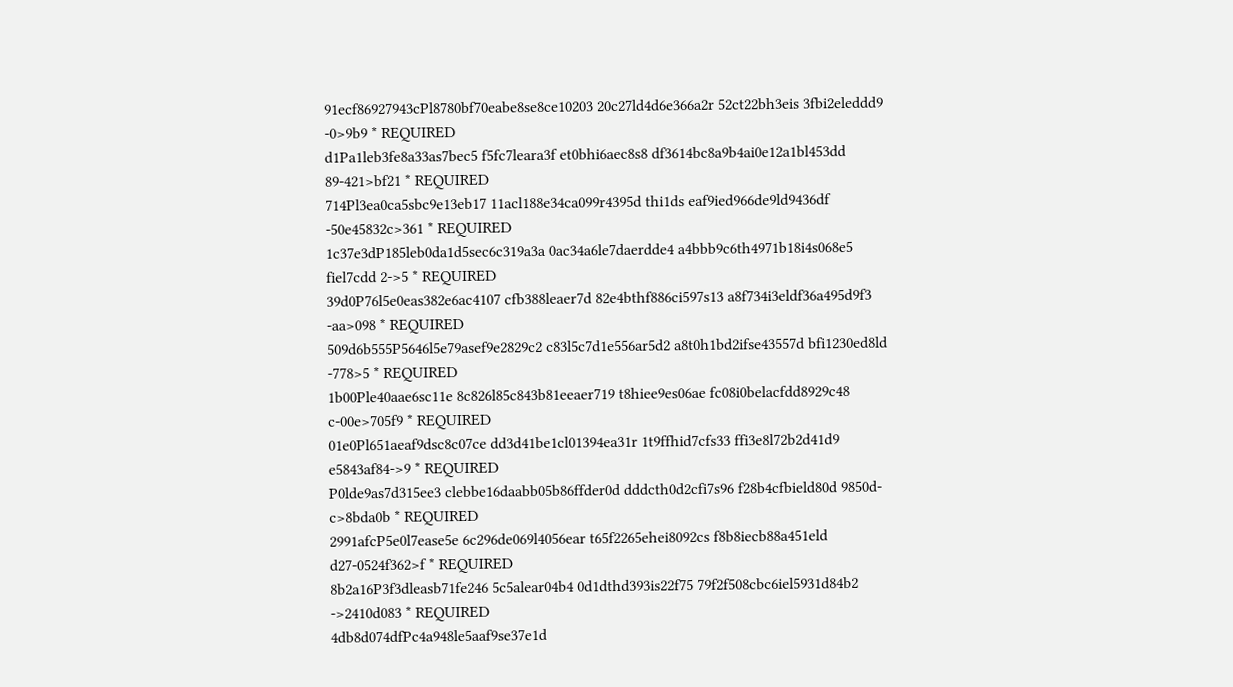91ecf86927943cPl8780bf70eabe8se8ce10203 20c27ld4d6e366a2r 52ct22bh3eis 3fbi2eleddd9 -0>9b9 * REQUIRED
d1Pa1leb3fe8a33as7bec5 f5fc7leara3f et0bhi6aec8s8 df3614bc8a9b4ai0e12a1bl453dd 89-421>bf21 * REQUIRED
714Pl3ea0ca5sbc9e13eb17 11acl188e34ca099r4395d thi1ds eaf9ied966de9ld9436df -50e45832c>361 * REQUIRED
1c37e3dP185leb0da1d5sec6c319a3a 0ac34a6le7daerdde4 a4bbb9c6th4971b18i4s068e5 fiel7cdd 2->5 * REQUIRED
39d0P76l5e0eas382e6ac4107 cfb388leaer7d 82e4bthf886ci597s13 a8f734i3eldf36a495d9f3 -aa>098 * REQUIRED
509d6b555P5646l5e79asef9e2829c2 c83l5c7d1e556ar5d2 a8t0h1bd2ifse43557d bfi1230ed8ld -778>5 * REQUIRED
1b00Ple40aae6sc11e 8c826l85c843b81eeaer719 t8hiee9es06ae fc08i0belacfdd8929c48 c-00e>705f9 * REQUIRED
01e0Pl651aeaf9dsc8c07ce dd3d41be1cl01394ea31r 1t9ffhid7cfs33 ffi3e8l72b2d41d9 e5843af84->9 * REQUIRED
P0lde9as7d315ee3 clebbe16daabb05b86ffder0d dddcth0d2cfi7s96 f28b4cfbield80d 9850d-c>8bda0b * REQUIRED
2991afcP5e0l7ease5e 6c296de069l4056ear t65f2265ehei8092cs f8b8iecb88a451eld d27-0524f362>f * REQUIRED
8b2a16P3f3dleasb71fe246 5c5alear04b4 0d1dthd393is22f75 79f2f508cbc6iel5931d84b2 ->2410d083 * REQUIRED
4db8d074dfPc4a948le5aaf9se37e1d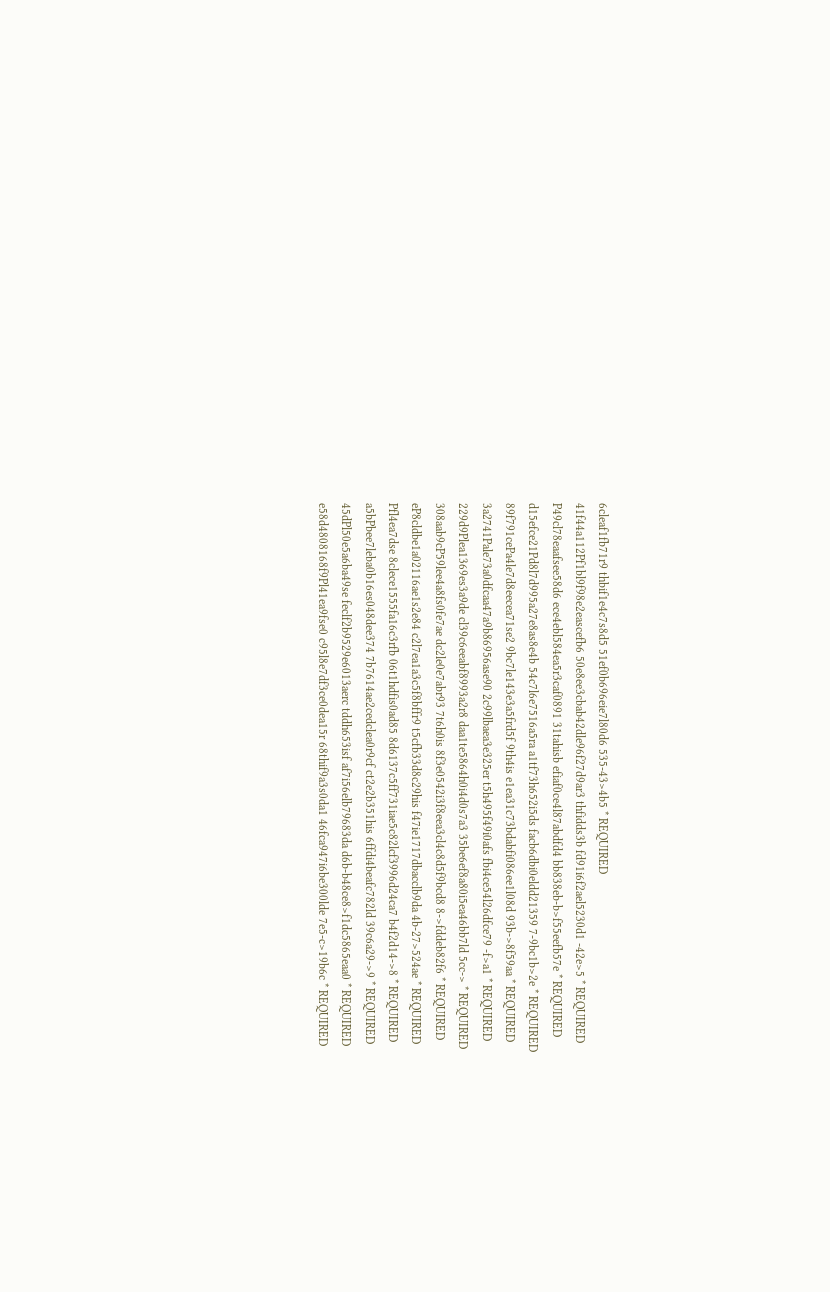6cleaf1fb71r9 thbif1e4c7s8d5 51ef0b696eie7l80d6 535-43>4b5 * REQUIRED
41f44a112Pf1bl9f98e2eascefb6 50e8ee3cbab42dle96f27d9ar3 thfidds3b fd91i6f2ael5230d1 -42e>5 * REQUIRED
P49cl78eaafsee58d6 ece4ebl584ea5r3caf0891 31tahisb efiaf0ce4l87abdfd4 bb838eb-b>f55eefb57e * REQUIRED
d15efce21Pd8l7d995a27e8as8e4b 54c7l6e7516a5ra a1tf73h652i5ds facb6dbi0eldd21359 7-9bc1b>2e * REQUIRED
89f791cePa4le7d8eecea71se2 9bc7le143e3a5frd5f 9th4is e1ea31c73bdabfi086ee1l08d 93b->8f59aa * REQUIRED
3a2741Pale73a0dfcaa47a9b86956ase90 2c99lbaea3e325er t5h495f49i0afs fbi4ce54l26dfce79 -f>a1 * REQUIRED
229d9Plea1369es3a9de cl39c6eeabf8993a2r8 daa1te5864h0i4d0s7a3 35be6ef8a80i5ea46bb7ld 5cc-> * REQUIRED
308aab9cP59lee4a8fs0fe7ae dc2le0e7abr93 7t6h0is 8f3e0542i3f8eea3cl4c8d5f9bcd8 8->fddeb82f6 * REQUIRED
eP8cldbe1a02116ae1s2e84 c2l7ea1a3c5f8bffr9 t5cfb33d8c29his f47ie1717dbacclb9da 4b-27>524ae * REQUIRED
Pfl4ea7dse 8clece1555fa16c3rfb 06t1hdfis0ad85 8d6137c5ff731iae5c82lcf3996d24ca7 b4f2d14->8 * REQUIRED
a5bPbee7leba0b16es048dee374 7b7614ae2cedclea0r9cf ct2e2b351his 6ffdi4beafc782ld 39c6a29->9 * REQUIRED
45dPl50e5a6ba49se feclf2b9529e6013aerc tddh653isf af7i56elb79683da d6b-b48ce8>f1dc5865eaa0 * REQUIRED
e58d4808168f9Pl41ea9fse0 c95l8e7df3ce0dea15r 68thif9a3s0da1 46fca947i6be300lde 7e5-c>19b6c * REQUIRED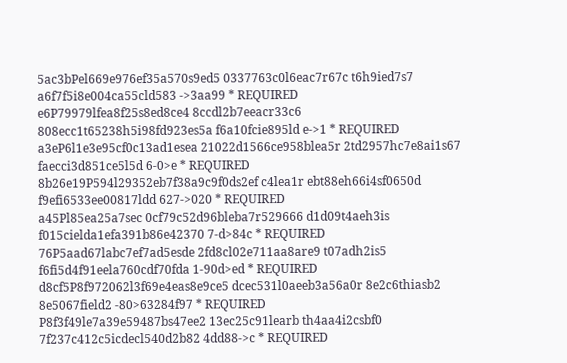5ac3bPel669e976ef35a570s9ed5 0337763c0l6eac7r67c t6h9ied7s7 a6f7f5i8e004ca55cld583 ->3aa99 * REQUIRED
e6P79979lfea8f25s8ed8ce4 8ccdl2b7eeacr33c6 808ecc1t65238h5i98fd923es5a f6a10fcie895ld e->1 * REQUIRED
a3eP6l1e3e95cf0c13ad1esea 21022d1566ce958blea5r 2td2957hc7e8ai1s67 faecci3d851ce5l5d 6-0>e * REQUIRED
8b26e19P594l29352eb7f38a9c9f0ds2ef c4lea1r ebt88eh66i4sf0650d f9efi6533ee00817ldd 627->020 * REQUIRED
a45Pl85ea25a7sec 0cf79c52d96bleba7r529666 d1d09t4aeh3is f015cielda1efa391b86e42370 7-d>84c * REQUIRED
76P5aad67labc7ef7ad5esde 2fd8cl02e711aa8are9 t07adh2is5 f6fi5d4f91eela760cdf70fda 1-90d>ed * REQUIRED
d8cf5P8f972062l3f69e4eas8e9ce5 dcec531l0aeeb3a56a0r 8e2c6thiasb2 8e5067field2 -80>63284f97 * REQUIRED
P8f3f49le7a39e59487bs47ee2 13ec25c91learb th4aa4i2csbf0 7f237c412c5icdecl540d2b82 4dd88->c * REQUIRED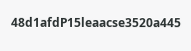48d1afdP15leaacse3520a445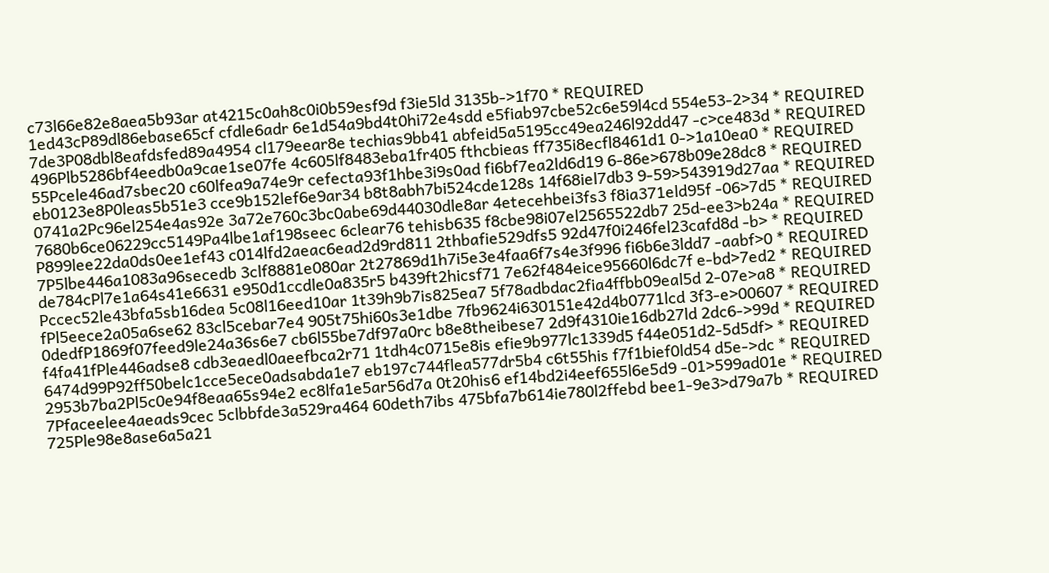c73l66e82e8aea5b93ar at4215c0ah8c0i0b59esf9d f3ie5ld 3135b->1f70 * REQUIRED
1ed43cP89dl86ebase65cf cfdle6adr 6e1d54a9bd4t0hi72e4sdd e5fiab97cbe52c6e59l4cd 554e53-2>34 * REQUIRED
7de3P08dbl8eafdsfed89a4954 cl179eear8e techias9bb41 abfeid5a5195cc49ea246l92dd47 -c>ce483d * REQUIRED
496Plb5286bf4eedb0a9cae1se07fe 4c605lf8483eba1fr405 fthcbieas ff735i8ecfl8461d1 0->1a10ea0 * REQUIRED
55Pcele46ad7sbec20 c60lfea9a74e9r cefecta93f1hbe3i9s0ad fi6bf7ea2ld6d19 6-86e>678b09e28dc8 * REQUIRED
eb0123e8P0leas5b51e3 cce9b152lef6e9ar34 b8t8abh7bi524cde128s 14f68iel7db3 9-59>543919d27aa * REQUIRED
0741a2Pc96el254e4as92e 3a72e760c3bc0abe69d44030dle8ar 4etecehbei3fs3 f8ia371eld95f -06>7d5 * REQUIRED
7680b6ce06229cc5149Pa4lbe1af198seec 6clear76 tehisb635 f8cbe98i07el2565522db7 25d-ee3>b24a * REQUIRED
P899lee22da0ds0ee1ef43 c014lfd2aeac6ead2d9rd811 2thbafie529dfs5 92d47f0i246fel23cafd8d -b> * REQUIRED
7P5lbe446a1083a96secedb 3clf8881e080ar 2t27869d1h7i5e3e4faa6f7s4e3f996 fi6b6e3ldd7 -aabf>0 * REQUIRED
de784cPl7e1a64s41e6631 e950d1ccdle0a835r5 b439ft2hicsf71 7e62f484eice95660l6dc7f e-bd>7ed2 * REQUIRED
Pccec52le43bfa5sb16dea 5c08l16eed10ar 1t39h9b7is825ea7 5f78adbdac2fia4ffbb09eal5d 2-07e>a8 * REQUIRED
fPl5eece2a05a6se62 83cl5cebar7e4 905t75hi60s3e1dbe 7fb9624i630151e42d4b0771lcd 3f3-e>00607 * REQUIRED
0dedfP1869f07feed9le24a36s6e7 cb6l55be7df97a0rc b8e8theibese7 2d9f4310ie16db27ld 2dc6->99d * REQUIRED
f4fa41fPle446adse8 cdb3eaedl0aeefbca2r71 1tdh4c0715e8is efie9b977lc1339d5 f44e051d2-5d5df> * REQUIRED
6474d99P92ff50belc1cce5ece0adsabda1e7 eb197c744flea577dr5b4 c6t55his f7f1bief0ld54 d5e->dc * REQUIRED
2953b7ba2Pl5c0e94f8eaa65s94e2 ec8lfa1e5ar56d7a 0t20his6 ef14bd2i4eef655l6e5d9 -01>599ad01e * REQUIRED
7Pfaceelee4aeads9cec 5clbbfde3a529ra464 60deth7ibs 475bfa7b614ie780l2ffebd bee1-9e3>d79a7b * REQUIRED
725Ple98e8ase6a5a21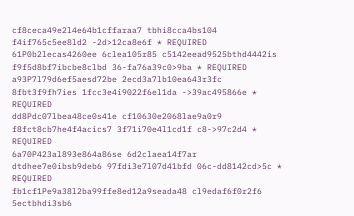cf8ceca49e2l4e64b1cffaraa7 tbhi8cca4bs104 f4if765c5ee8ld2 -2d>12ca8e6f * REQUIRED
61P0b2lecas4260ee 6clea105r85 c5142eead9525bthd4442is f9f5d8bf7ibcbe8clbd 36-fa76a39c0>9ba * REQUIRED
a93P7l79d6ef5aesd72be 2ecd3a7lb10ea643r3fc 8fbt3f9fh7ies 1fcc3e4i9022f6el1da ->39ac495866e * REQUIRED
dd8Pdc07lbea48ce0s41e cf10630e2068lae9a0r9 f8fct8cb7he4f4acics7 3f71i70e4l1cd1f c8->97c2d4 * REQUIRED
6a70P423al893e864a86se 6d2claea14f7ar dtdhee7e0ibsb9deb6 97fdi3e7l07d41bfd 06c-dd8142cd>5c * REQUIRED
fb1cf1Pe9a38l2ba99ffe8ed12a9seada48 cl9edaf6f0r2f6 5ectbhdi3sb6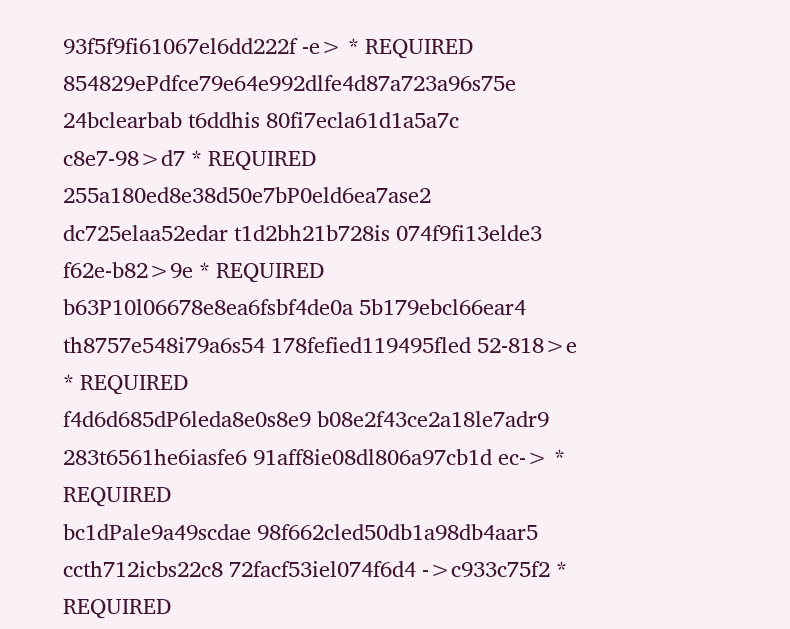93f5f9fi61067el6dd222f -e> * REQUIRED
854829ePdfce79e64e992dlfe4d87a723a96s75e 24bclearbab t6ddhis 80fi7ecla61d1a5a7c c8e7-98>d7 * REQUIRED
255a180ed8e38d50e7bP0eld6ea7ase2 dc725elaa52edar t1d2bh21b728is 074f9fi13elde3 f62e-b82>9e * REQUIRED
b63P10l06678e8ea6fsbf4de0a 5b179ebcl66ear4 th8757e548i79a6s54 178fefied119495fled 52-818>e * REQUIRED
f4d6d685dP6leda8e0s8e9 b08e2f43ce2a18le7adr9 283t6561he6iasfe6 91aff8ie08dl806a97cb1d ec-> * REQUIRED
bc1dPale9a49scdae 98f662cled50db1a98db4aar5 ccth712icbs22c8 72facf53iel074f6d4 ->c933c75f2 * REQUIRED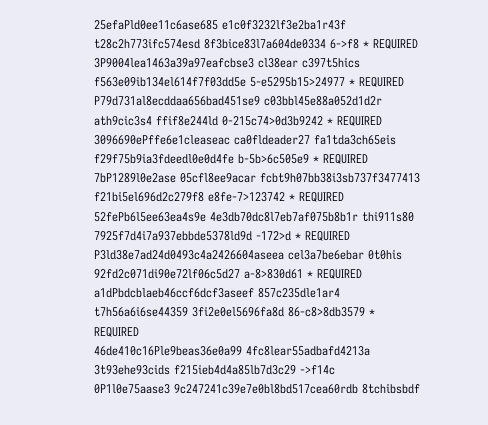25efaPld0ee11c6ase685 e1c0f3232lf3e2ba1r43f t28c2h773ifc574esd 8f3bice83l7a604de0334 6->f8 * REQUIRED
3P9004lea1463a39a97eafcbse3 cl38ear c397t5hics f563e09ib134el614f7f03dd5e 5-e5295b15>24977 * REQUIRED
P79d731al8ecddaa656bad451se9 c03bbl45e88a052d1d2r ath9cic3s4 ffif8e244ld 0-215c74>0d3b9242 * REQUIRED
3096690ePffe6e1cleaseac ca0fldeader27 fa1tda3ch65eis f29f75b9ia3fdeedl0e0d4fe b-5b>6c505e9 * REQUIRED
7bP1289l0e2ase 05cfl8ee9acar fcbt9h07bb38i3sb737f3477413 f21bi5el696d2c279f8 e8fe-7>123742 * REQUIRED
52fePb6l5ee63ea4s9e 4e3db70dc8l7eb7af075b8b1r thi911s80 7925f7d4i7a937ebbde5378ld9d -172>d * REQUIRED
P3ld38e7ad24d0493c4a2426604aseea cel3a7be6ebar 0t0his 92fd2c071di90e72lf06c5d27 a-8>830d61 * REQUIRED
a1dPbdcblaeb46ccf6dcf3aseef 857c235dle1ar4 t7h56a6i6se44359 3fi2e0el5696fa8d 86-c8>8db3579 * REQUIRED
46de410c16Ple9beas36e0a99 4fc8lear55adbafd4213a 3t93ehe93cids f215ieb4d4a85lb7d3c29 ->f14c
0P1l0e75aase3 9c247241c39e7e0bl8bd517cea60rdb 8tchibsbdf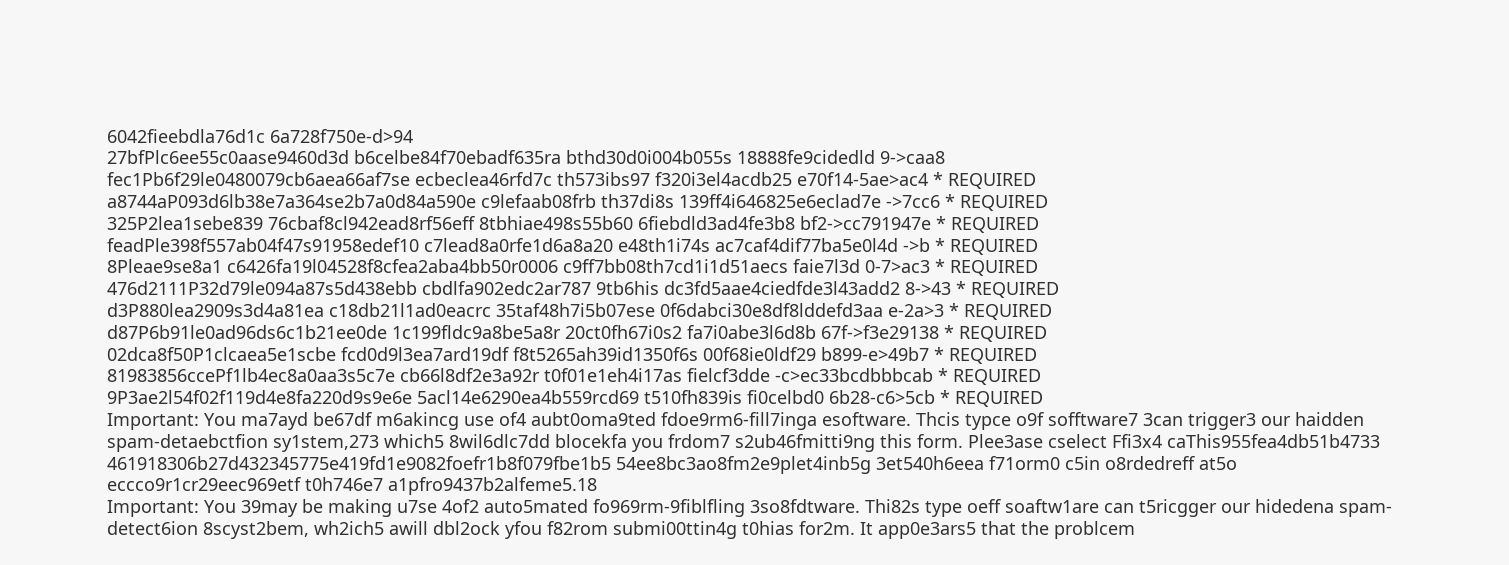6042fieebdla76d1c 6a728f750e-d>94
27bfPlc6ee55c0aase9460d3d b6celbe84f70ebadf635ra bthd30d0i004b055s 18888fe9cidedld 9->caa8
fec1Pb6f29le0480079cb6aea66af7se ecbeclea46rfd7c th573ibs97 f320i3el4acdb25 e70f14-5ae>ac4 * REQUIRED
a8744aP093d6lb38e7a364se2b7a0d84a590e c9lefaab08frb th37di8s 139ff4i646825e6eclad7e ->7cc6 * REQUIRED
325P2lea1sebe839 76cbaf8cl942ead8rf56eff 8tbhiae498s55b60 6fiebdld3ad4fe3b8 bf2->cc791947e * REQUIRED
feadPle398f557ab04f47s91958edef10 c7lead8a0rfe1d6a8a20 e48th1i74s ac7caf4dif77ba5e0l4d ->b * REQUIRED
8Pleae9se8a1 c6426fa19l04528f8cfea2aba4bb50r0006 c9ff7bb08th7cd1i1d51aecs faie7l3d 0-7>ac3 * REQUIRED
476d2111P32d79le094a87s5d438ebb cbdlfa902edc2ar787 9tb6his dc3fd5aae4ciedfde3l43add2 8->43 * REQUIRED
d3P880lea2909s3d4a81ea c18db21l1ad0eacrc 35taf48h7i5b07ese 0f6dabci30e8df8lddefd3aa e-2a>3 * REQUIRED
d87P6b91le0ad96ds6c1b21ee0de 1c199fldc9a8be5a8r 20ct0fh67i0s2 fa7i0abe3l6d8b 67f->f3e29138 * REQUIRED
02dca8f50P1clcaea5e1scbe fcd0d9l3ea7ard19df f8t5265ah39id1350f6s 00f68ie0ldf29 b899-e>49b7 * REQUIRED
81983856ccePf1lb4ec8a0aa3s5c7e cb66l8df2e3a92r t0f01e1eh4i17as fielcf3dde -c>ec33bcdbbbcab * REQUIRED
9P3ae2l54f02f119d4e8fa220d9s9e6e 5acl14e6290ea4b559rcd69 t510fh839is fi0celbd0 6b28-c6>5cb * REQUIRED
Important: You ma7ayd be67df m6akincg use of4 aubt0oma9ted fdoe9rm6-fill7inga esoftware. Thcis typce o9f sofftware7 3can trigger3 our haidden spam-detaebctfion sy1stem,273 which5 8wil6dlc7dd blocekfa you frdom7 s2ub46fmitti9ng this form. Plee3ase cselect Ffi3x4 caThis955fea4db51b4733 461918306b27d432345775e419fd1e9082foefr1b8f079fbe1b5 54ee8bc3ao8fm2e9plet4inb5g 3et540h6eea f71orm0 c5in o8rdedreff at5o eccco9r1cr29eec969etf t0h746e7 a1pfro9437b2alfeme5.18
Important: You 39may be making u7se 4of2 auto5mated fo969rm-9fiblfling 3so8fdtware. Thi82s type oeff soaftw1are can t5ricgger our hidedena spam-detect6ion 8scyst2bem, wh2ich5 awill dbl2ock yfou f82rom submi00ttin4g t0hias for2m. It app0e3ars5 that the problcem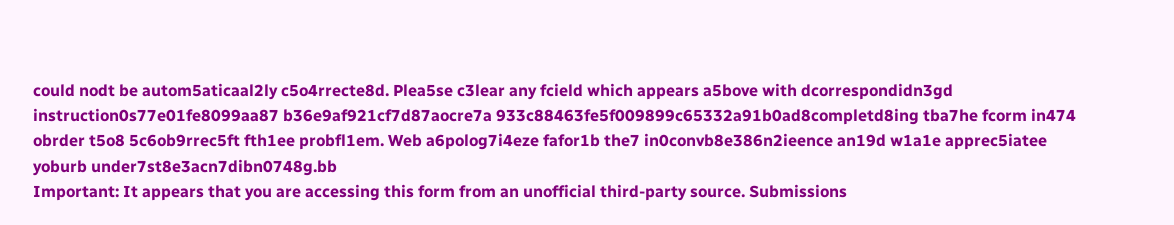could nodt be autom5aticaal2ly c5o4rrecte8d. Plea5se c3lear any fcield which appears a5bove with dcorrespondidn3gd instruction0s77e01fe8099aa87 b36e9af921cf7d87aocre7a 933c88463fe5f009899c65332a91b0ad8completd8ing tba7he fcorm in474 obrder t5o8 5c6ob9rrec5ft fth1ee probfl1em. Web a6polog7i4eze fafor1b the7 in0convb8e386n2ieence an19d w1a1e apprec5iatee yoburb under7st8e3acn7dibn0748g.bb
Important: It appears that you are accessing this form from an unofficial third-party source. Submissions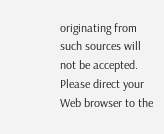originating from such sources will not be accepted. Please direct your Web browser to the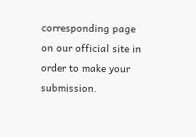corresponding page on our official site in order to make your submission.